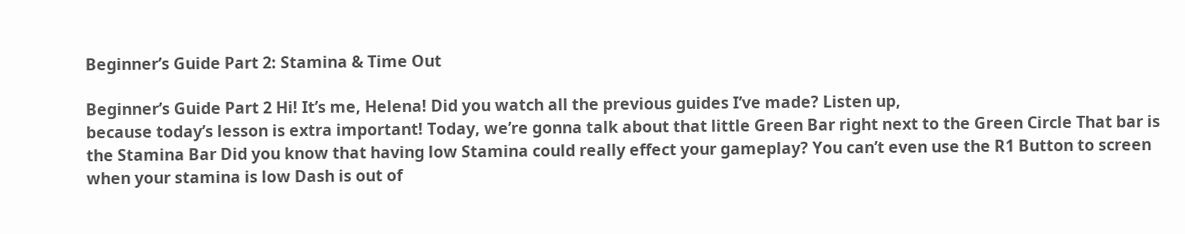Beginner’s Guide Part 2: Stamina & Time Out

Beginner’s Guide Part 2 Hi! It’s me, Helena! Did you watch all the previous guides I’ve made? Listen up,
because today’s lesson is extra important! Today, we’re gonna talk about that little Green Bar right next to the Green Circle That bar is the Stamina Bar Did you know that having low Stamina could really effect your gameplay? You can’t even use the R1 Button to screen
when your stamina is low Dash is out of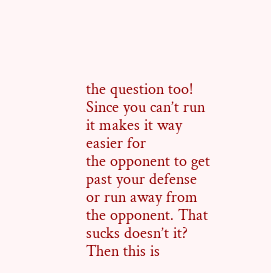the question too! Since you can’t run it makes it way easier for
the opponent to get past your defense or run away from the opponent. That sucks doesn’t it? Then this is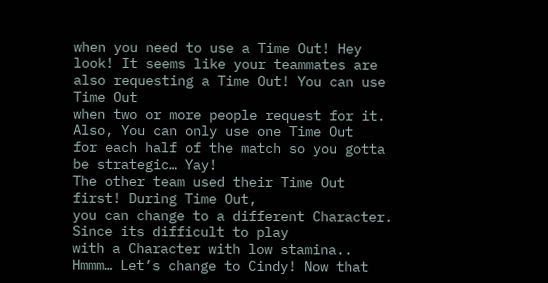when you need to use a Time Out! Hey look! It seems like your teammates are
also requesting a Time Out! You can use Time Out
when two or more people request for it. Also, You can only use one Time Out
for each half of the match so you gotta be strategic… Yay!
The other team used their Time Out first! During Time Out,
you can change to a different Character. Since its difficult to play
with a Character with low stamina.. Hmmm… Let’s change to Cindy! Now that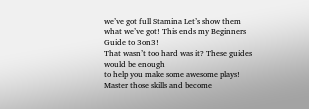we’ve got full Stamina Let’s show them what we’ve got! This ends my Beginners Guide to 3on3!
That wasn’t too hard was it? These guides would be enough
to help you make some awesome plays! Master those skills and become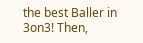the best Baller in 3on3! Then,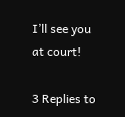I’ll see you at court!

3 Replies to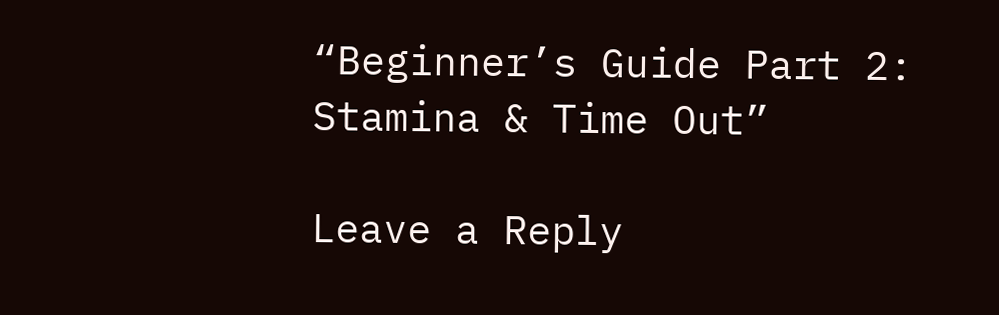“Beginner’s Guide Part 2: Stamina & Time Out”

Leave a Reply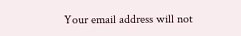Your email address will not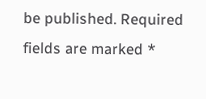be published. Required fields are marked *